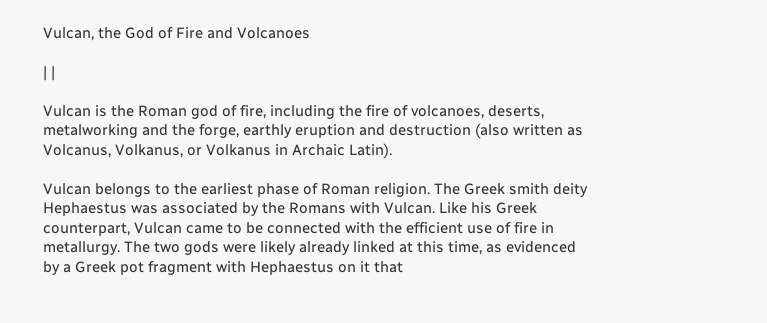Vulcan, the God of Fire and Volcanoes

| |

Vulcan is the Roman god of fire, including the fire of volcanoes, deserts, metalworking and the forge, earthly eruption and destruction (also written as Volcanus, Volkanus, or Volkanus in Archaic Latin).

Vulcan belongs to the earliest phase of Roman religion. The Greek smith deity Hephaestus was associated by the Romans with Vulcan. Like his Greek counterpart, Vulcan came to be connected with the efficient use of fire in metallurgy. The two gods were likely already linked at this time, as evidenced by a Greek pot fragment with Hephaestus on it that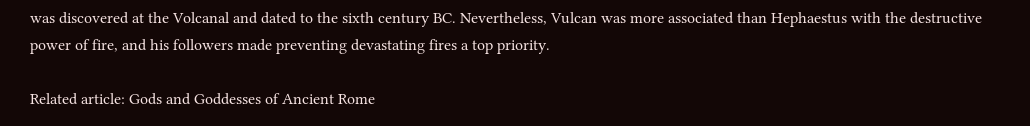was discovered at the Volcanal and dated to the sixth century BC. Nevertheless, Vulcan was more associated than Hephaestus with the destructive power of fire, and his followers made preventing devastating fires a top priority.

Related article: Gods and Goddesses of Ancient Rome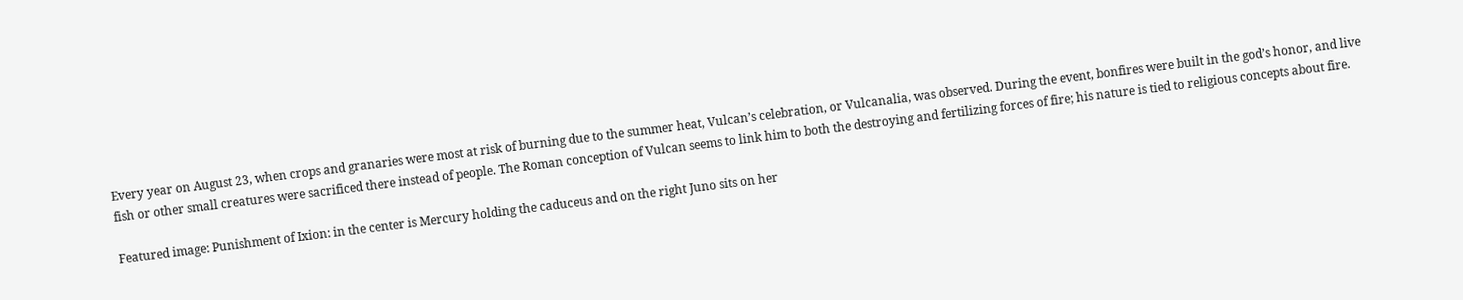Every year on August 23, when crops and granaries were most at risk of burning due to the summer heat, Vulcan’s celebration, or Vulcanalia, was observed. During the event, bonfires were built in the god’s honor, and live fish or other small creatures were sacrificed there instead of people. The Roman conception of Vulcan seems to link him to both the destroying and fertilizing forces of fire; his nature is tied to religious concepts about fire.

Featured image: Punishment of Ixion: in the center is Mercury holding the caduceus and on the right Juno sits on her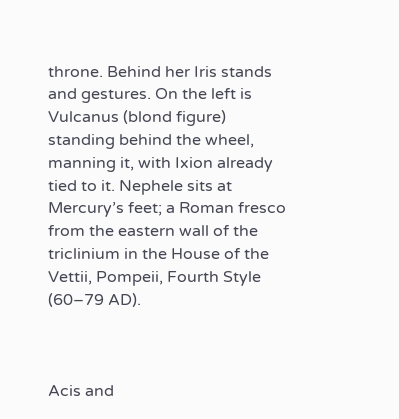throne. Behind her Iris stands and gestures. On the left is Vulcanus (blond figure) standing behind the wheel, manning it, with Ixion already tied to it. Nephele sits at Mercury’s feet; a Roman fresco from the eastern wall of the triclinium in the House of the Vettii, Pompeii, Fourth Style (60–79 AD).



Acis and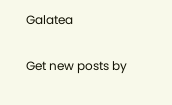Galatea

Get new posts by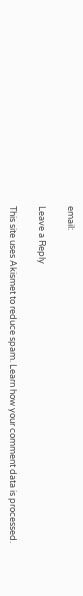email:

Leave a Reply

This site uses Akismet to reduce spam. Learn how your comment data is processed.